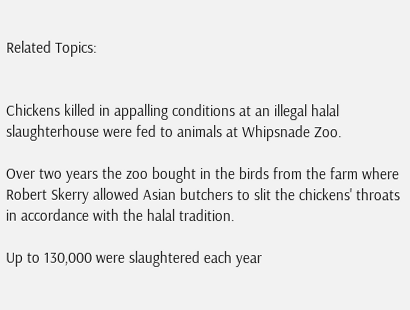Related Topics:


Chickens killed in appalling conditions at an illegal halal slaughterhouse were fed to animals at Whipsnade Zoo.

Over two years the zoo bought in the birds from the farm where Robert Skerry allowed Asian butchers to slit the chickens' throats in accordance with the halal tradition.

Up to 130,000 were slaughtered each year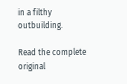in a filthy outbuilding.

Read the complete original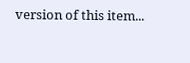version of this item...